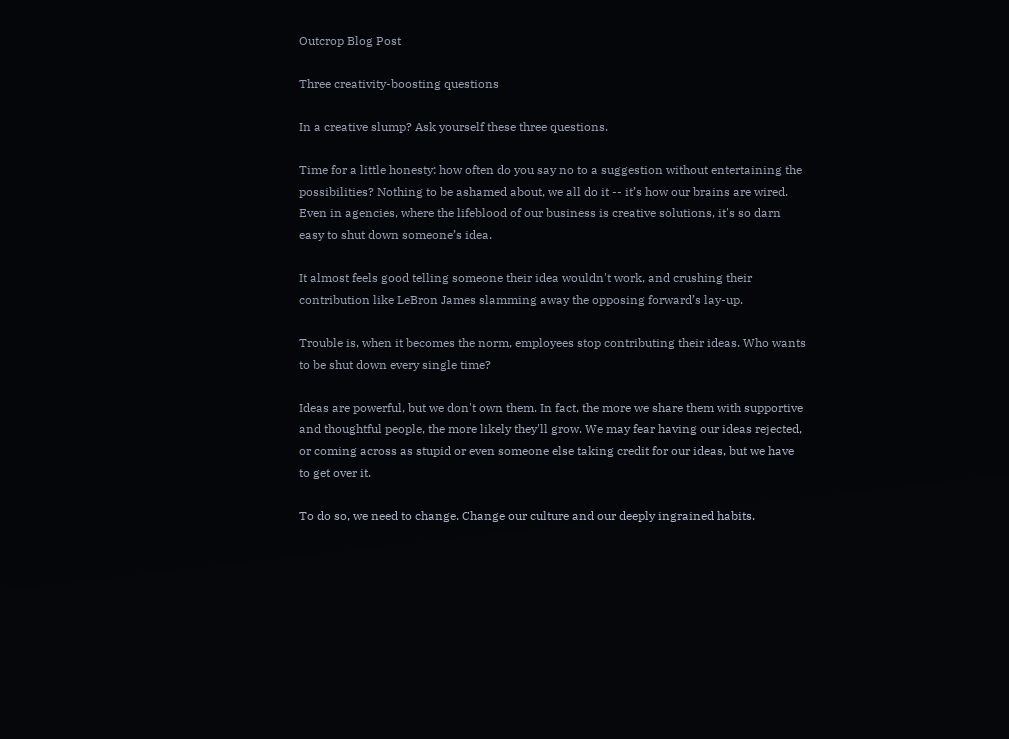Outcrop Blog Post

Three creativity-boosting questions

In a creative slump? Ask yourself these three questions.

Time for a little honesty: how often do you say no to a suggestion without entertaining the possibilities? Nothing to be ashamed about, we all do it -- it’s how our brains are wired. Even in agencies, where the lifeblood of our business is creative solutions, it's so darn easy to shut down someone’s idea.

It almost feels good telling someone their idea wouldn't work, and crushing their contribution like LeBron James slamming away the opposing forward’s lay-up.

Trouble is, when it becomes the norm, employees stop contributing their ideas. Who wants to be shut down every single time?

Ideas are powerful, but we don't own them. In fact, the more we share them with supportive and thoughtful people, the more likely they'll grow. We may fear having our ideas rejected, or coming across as stupid or even someone else taking credit for our ideas, but we have to get over it.

To do so, we need to change. Change our culture and our deeply ingrained habits.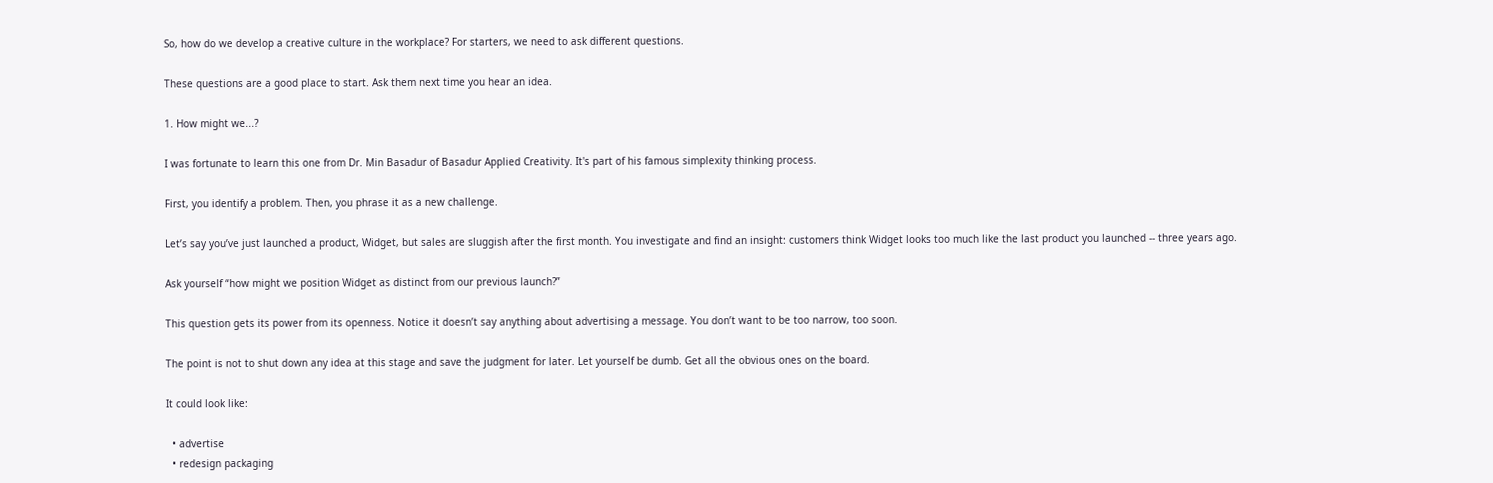So, how do we develop a creative culture in the workplace? For starters, we need to ask different questions.

These questions are a good place to start. Ask them next time you hear an idea.

1. How might we...?

I was fortunate to learn this one from Dr. Min Basadur of Basadur Applied Creativity. It's part of his famous simplexity thinking process.

First, you identify a problem. Then, you phrase it as a new challenge.

Let’s say you’ve just launched a product, Widget, but sales are sluggish after the first month. You investigate and find an insight: customers think Widget looks too much like the last product you launched -- three years ago.

Ask yourself “how might we position Widget as distinct from our previous launch?”

This question gets its power from its openness. Notice it doesn’t say anything about advertising a message. You don’t want to be too narrow, too soon.

The point is not to shut down any idea at this stage and save the judgment for later. Let yourself be dumb. Get all the obvious ones on the board.

It could look like:

  • advertise
  • redesign packaging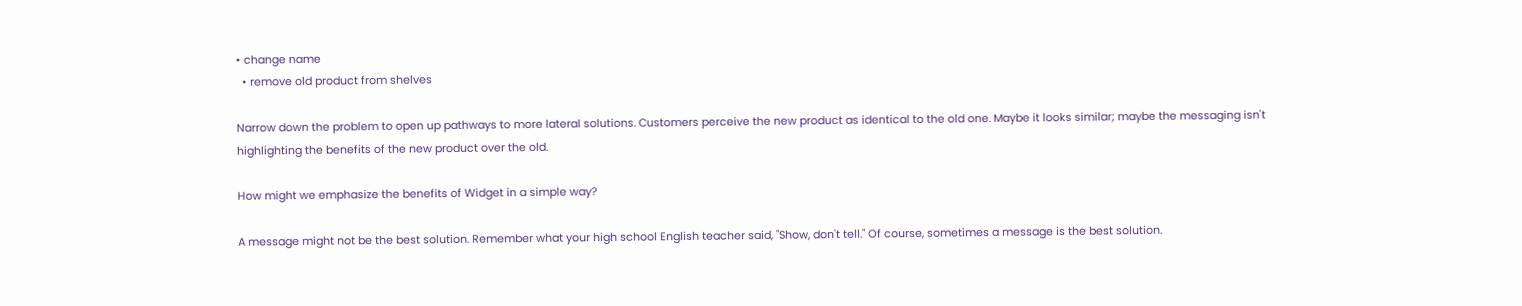• change name
  • remove old product from shelves

Narrow down the problem to open up pathways to more lateral solutions. Customers perceive the new product as identical to the old one. Maybe it looks similar; maybe the messaging isn't highlighting the benefits of the new product over the old.

How might we emphasize the benefits of Widget in a simple way?

A message might not be the best solution. Remember what your high school English teacher said, "Show, don't tell." Of course, sometimes a message is the best solution.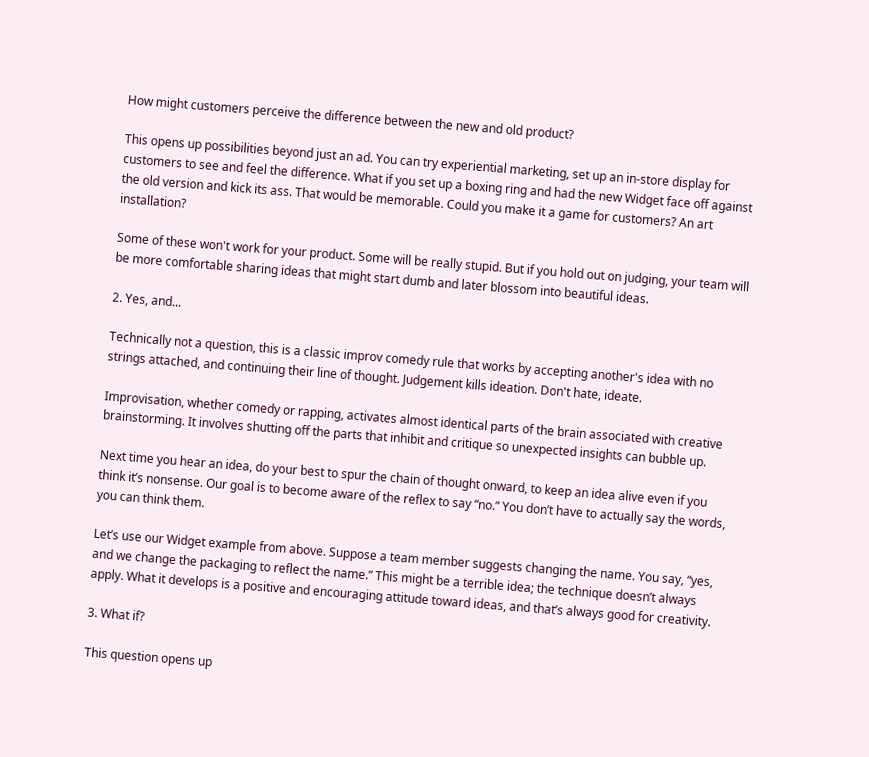How might customers perceive the difference between the new and old product?

This opens up possibilities beyond just an ad. You can try experiential marketing, set up an in-store display for customers to see and feel the difference. What if you set up a boxing ring and had the new Widget face off against the old version and kick its ass. That would be memorable. Could you make it a game for customers? An art installation?

Some of these won't work for your product. Some will be really stupid. But if you hold out on judging, your team will be more comfortable sharing ideas that might start dumb and later blossom into beautiful ideas.

2. Yes, and...

Technically not a question, this is a classic improv comedy rule that works by accepting another's idea with no strings attached, and continuing their line of thought. Judgement kills ideation. Don't hate, ideate.

Improvisation, whether comedy or rapping, activates almost identical parts of the brain associated with creative brainstorming. It involves shutting off the parts that inhibit and critique so unexpected insights can bubble up.

Next time you hear an idea, do your best to spur the chain of thought onward, to keep an idea alive even if you think it’s nonsense. Our goal is to become aware of the reflex to say “no.” You don’t have to actually say the words, you can think them.

Let’s use our Widget example from above. Suppose a team member suggests changing the name. You say, “yes, and we change the packaging to reflect the name.” This might be a terrible idea; the technique doesn’t always apply. What it develops is a positive and encouraging attitude toward ideas, and that’s always good for creativity.

3. What if?

This question opens up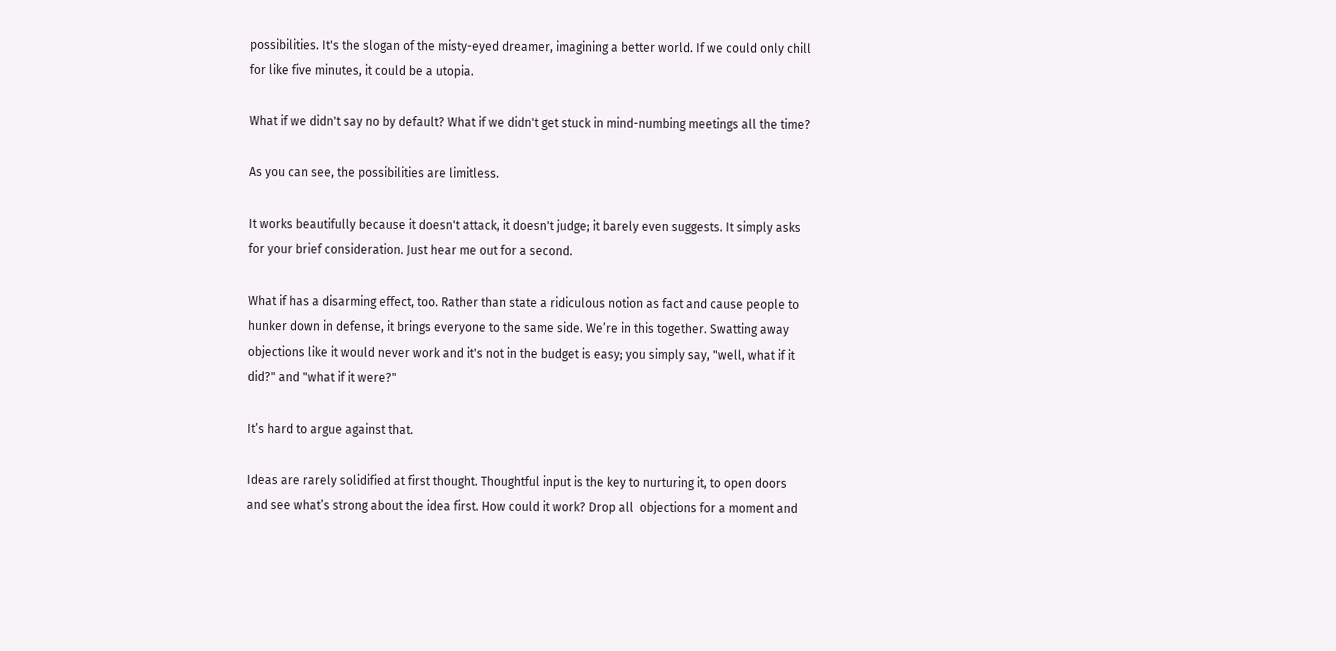possibilities. It's the slogan of the misty-eyed dreamer, imagining a better world. If we could only chill for like five minutes, it could be a utopia.

What if we didn't say no by default? What if we didn't get stuck in mind-numbing meetings all the time?

As you can see, the possibilities are limitless.

It works beautifully because it doesn't attack, it doesn't judge; it barely even suggests. It simply asks for your brief consideration. Just hear me out for a second.

What if has a disarming effect, too. Rather than state a ridiculous notion as fact and cause people to hunker down in defense, it brings everyone to the same side. We’re in this together. Swatting away objections like it would never work and it's not in the budget is easy; you simply say, "well, what if it did?" and "what if it were?"

It’s hard to argue against that.

Ideas are rarely solidified at first thought. Thoughtful input is the key to nurturing it, to open doors and see what’s strong about the idea first. How could it work? Drop all  objections for a moment and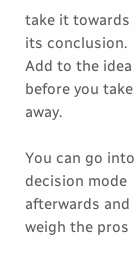take it towards its conclusion. Add to the idea before you take away.

You can go into decision mode afterwards and weigh the pros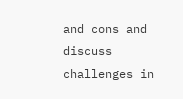and cons and discuss challenges in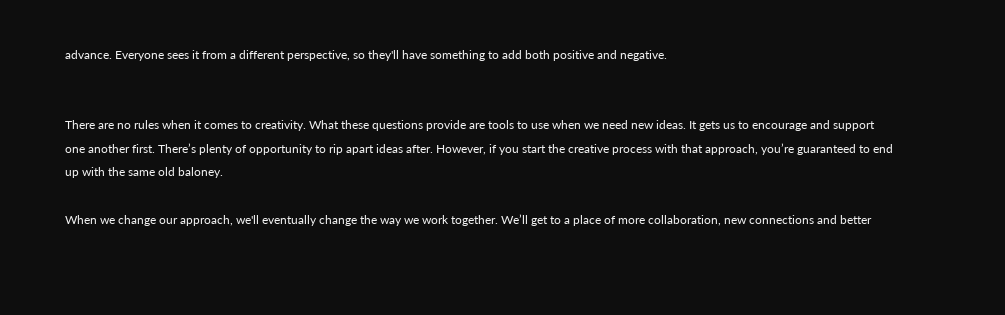advance. Everyone sees it from a different perspective, so they'll have something to add both positive and negative.


There are no rules when it comes to creativity. What these questions provide are tools to use when we need new ideas. It gets us to encourage and support one another first. There’s plenty of opportunity to rip apart ideas after. However, if you start the creative process with that approach, you’re guaranteed to end up with the same old baloney.

When we change our approach, we'll eventually change the way we work together. We’ll get to a place of more collaboration, new connections and better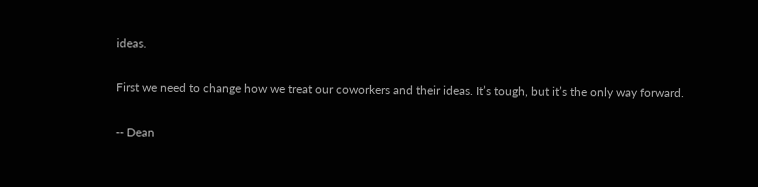ideas.

First we need to change how we treat our coworkers and their ideas. It’s tough, but it’s the only way forward.

-- Dean